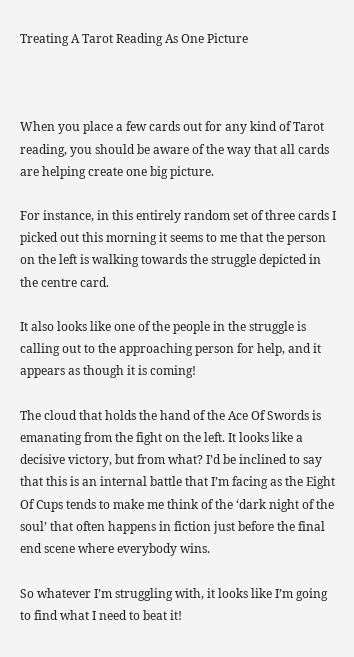Treating A Tarot Reading As One Picture



When you place a few cards out for any kind of Tarot reading, you should be aware of the way that all cards are helping create one big picture.

For instance, in this entirely random set of three cards I picked out this morning it seems to me that the person on the left is walking towards the struggle depicted in the centre card.

It also looks like one of the people in the struggle is calling out to the approaching person for help, and it appears as though it is coming!

The cloud that holds the hand of the Ace Of Swords is emanating from the fight on the left. It looks like a decisive victory, but from what? I’d be inclined to say that this is an internal battle that I’m facing as the Eight Of Cups tends to make me think of the ‘dark night of the soul’ that often happens in fiction just before the final end scene where everybody wins.

So whatever I’m struggling with, it looks like I’m going to find what I need to beat it!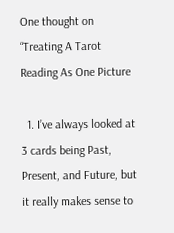One thought on “Treating A Tarot Reading As One Picture

  1. I’ve always looked at 3 cards being Past, Present, and Future, but it really makes sense to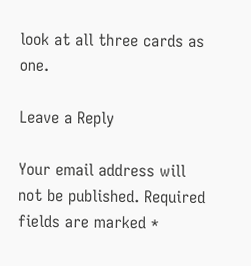look at all three cards as one.

Leave a Reply

Your email address will not be published. Required fields are marked *